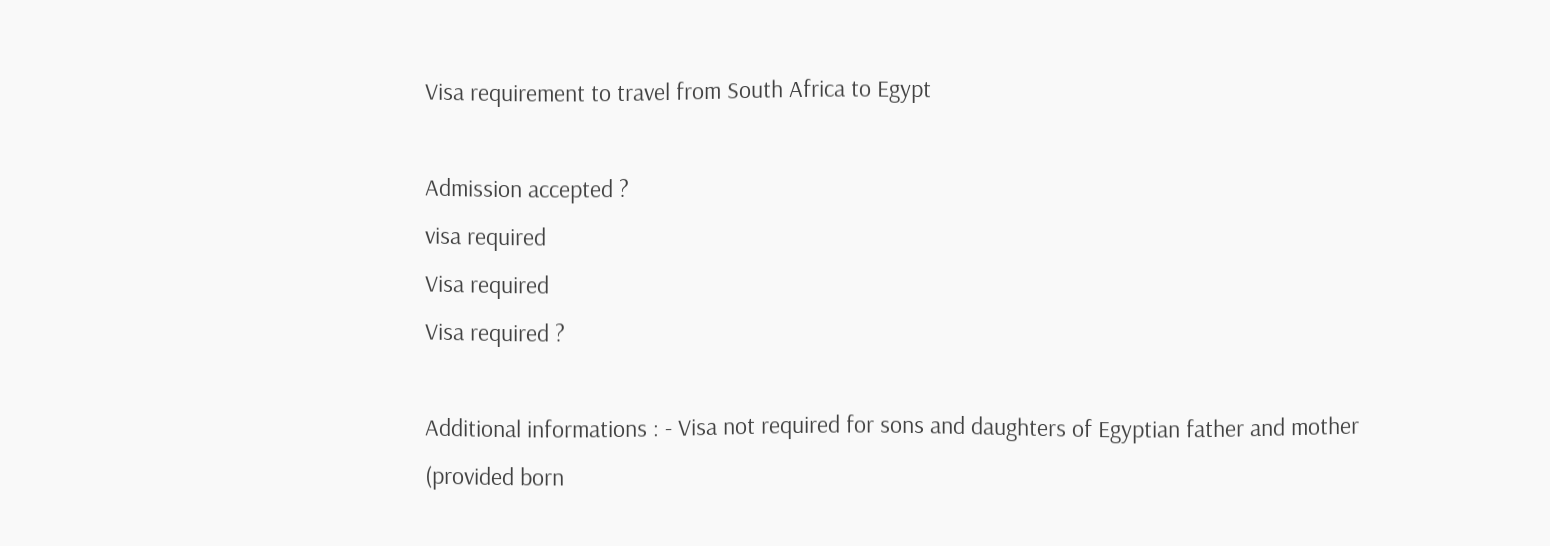Visa requirement to travel from South Africa to Egypt

Admission accepted ?
visa required
Visa required
Visa required ?

Additional informations : - Visa not required for sons and daughters of Egyptian father and mother (provided born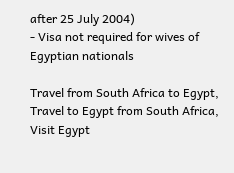after 25 July 2004)
- Visa not required for wives of Egyptian nationals

Travel from South Africa to Egypt, Travel to Egypt from South Africa, Visit Egypt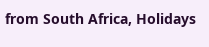from South Africa, Holidays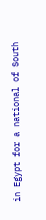in Egypt for a national of South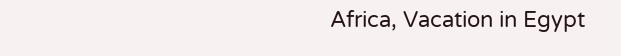Africa, Vacation in Egypt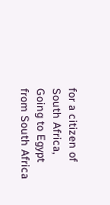for a citizen of South Africa, Going to Egypt from South Africa